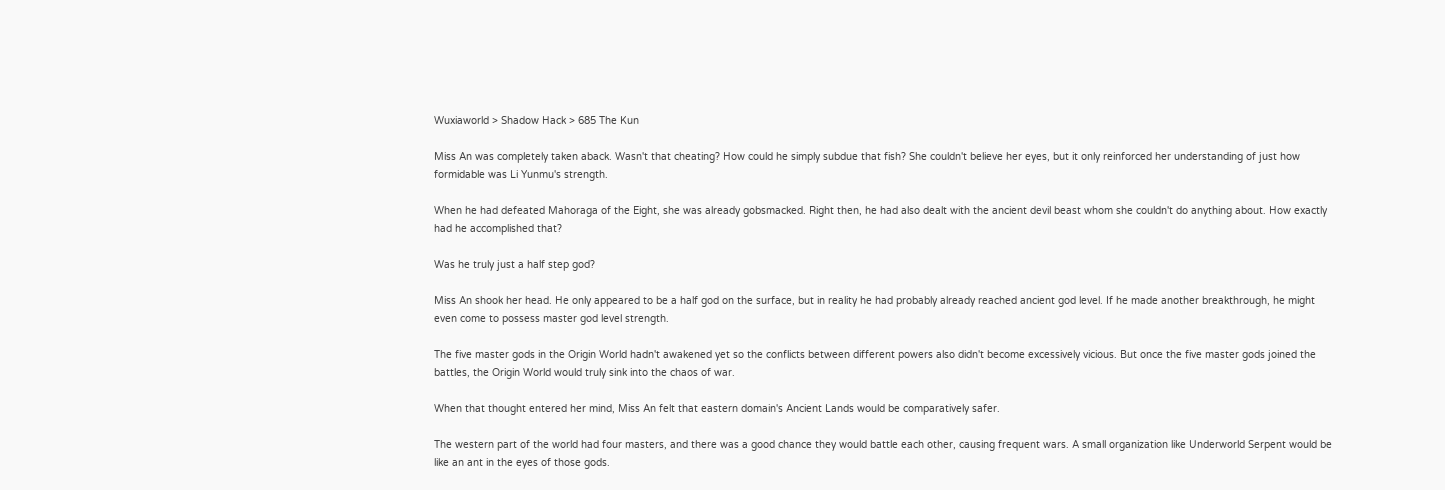Wuxiaworld > Shadow Hack > 685 The Kun

Miss An was completely taken aback. Wasn't that cheating? How could he simply subdue that fish? She couldn't believe her eyes, but it only reinforced her understanding of just how formidable was Li Yunmu's strength.

When he had defeated Mahoraga of the Eight, she was already gobsmacked. Right then, he had also dealt with the ancient devil beast whom she couldn't do anything about. How exactly had he accomplished that?

Was he truly just a half step god?

Miss An shook her head. He only appeared to be a half god on the surface, but in reality he had probably already reached ancient god level. If he made another breakthrough, he might even come to possess master god level strength.

The five master gods in the Origin World hadn't awakened yet so the conflicts between different powers also didn't become excessively vicious. But once the five master gods joined the battles, the Origin World would truly sink into the chaos of war.

When that thought entered her mind, Miss An felt that eastern domain's Ancient Lands would be comparatively safer.

The western part of the world had four masters, and there was a good chance they would battle each other, causing frequent wars. A small organization like Underworld Serpent would be like an ant in the eyes of those gods.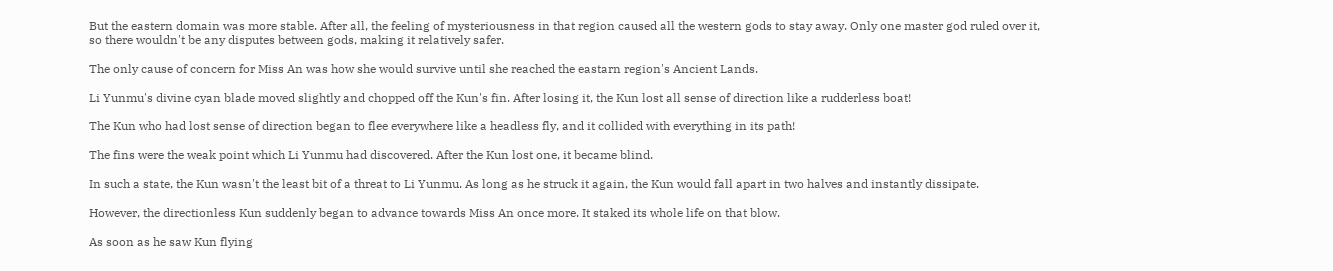But the eastern domain was more stable. After all, the feeling of mysteriousness in that region caused all the western gods to stay away. Only one master god ruled over it, so there wouldn't be any disputes between gods, making it relatively safer.

The only cause of concern for Miss An was how she would survive until she reached the eastarn region's Ancient Lands.

Li Yunmu's divine cyan blade moved slightly and chopped off the Kun's fin. After losing it, the Kun lost all sense of direction like a rudderless boat!

The Kun who had lost sense of direction began to flee everywhere like a headless fly, and it collided with everything in its path!

The fins were the weak point which Li Yunmu had discovered. After the Kun lost one, it became blind.

In such a state, the Kun wasn't the least bit of a threat to Li Yunmu. As long as he struck it again, the Kun would fall apart in two halves and instantly dissipate.

However, the directionless Kun suddenly began to advance towards Miss An once more. It staked its whole life on that blow.

As soon as he saw Kun flying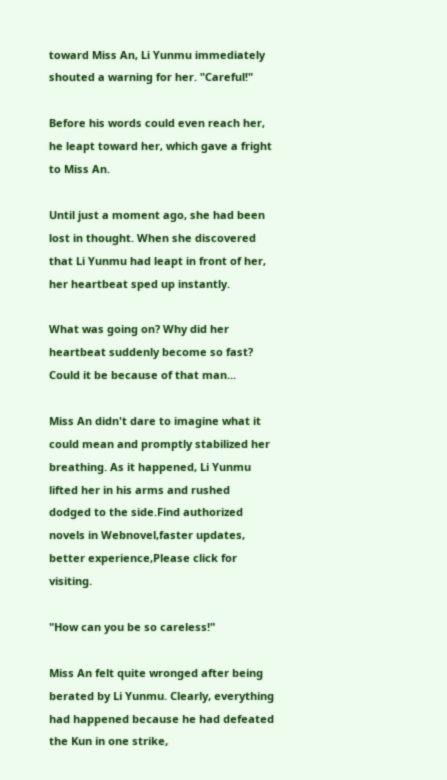toward Miss An, Li Yunmu immediately shouted a warning for her. "Careful!"

Before his words could even reach her, he leapt toward her, which gave a fright to Miss An.

Until just a moment ago, she had been lost in thought. When she discovered that Li Yunmu had leapt in front of her, her heartbeat sped up instantly.

What was going on? Why did her heartbeat suddenly become so fast? Could it be because of that man...

Miss An didn't dare to imagine what it could mean and promptly stabilized her breathing. As it happened, Li Yunmu lifted her in his arms and rushed dodged to the side.Find authorized novels in Webnovel,faster updates, better experience,Please click for visiting.

"How can you be so careless!"

Miss An felt quite wronged after being berated by Li Yunmu. Clearly, everything had happened because he had defeated the Kun in one strike,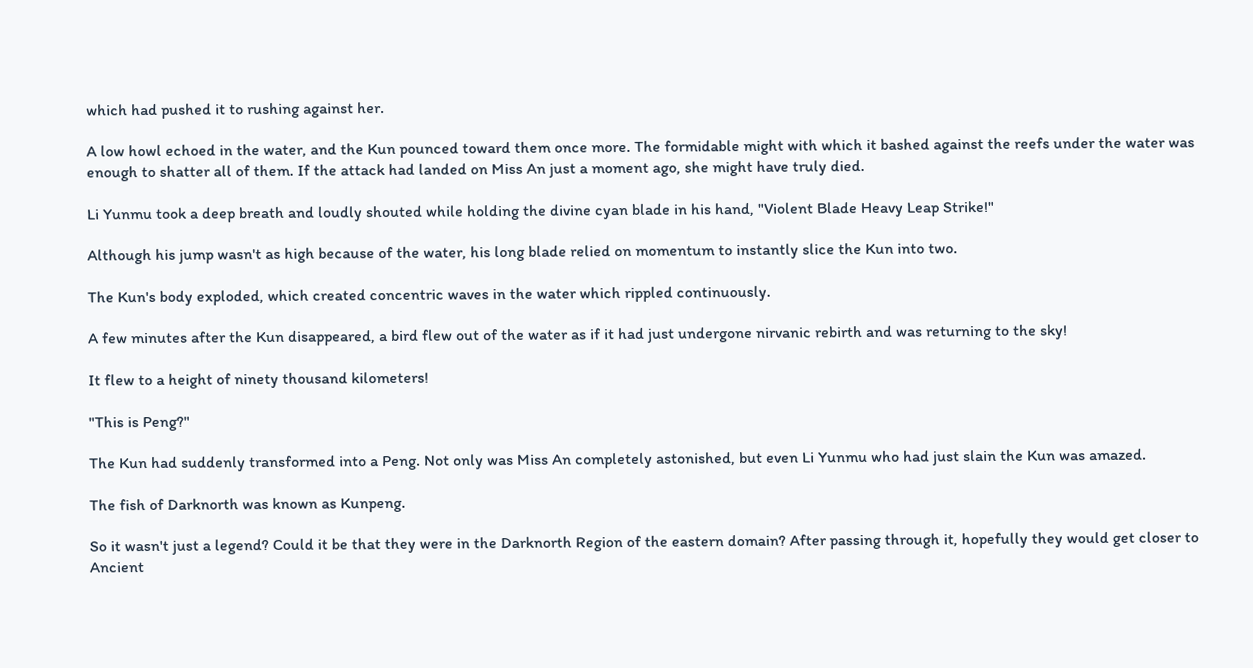which had pushed it to rushing against her.

A low howl echoed in the water, and the Kun pounced toward them once more. The formidable might with which it bashed against the reefs under the water was enough to shatter all of them. If the attack had landed on Miss An just a moment ago, she might have truly died.

Li Yunmu took a deep breath and loudly shouted while holding the divine cyan blade in his hand, "Violent Blade Heavy Leap Strike!"

Although his jump wasn't as high because of the water, his long blade relied on momentum to instantly slice the Kun into two.

The Kun's body exploded, which created concentric waves in the water which rippled continuously.

A few minutes after the Kun disappeared, a bird flew out of the water as if it had just undergone nirvanic rebirth and was returning to the sky!

It flew to a height of ninety thousand kilometers!

"This is Peng?"

The Kun had suddenly transformed into a Peng. Not only was Miss An completely astonished, but even Li Yunmu who had just slain the Kun was amazed.

The fish of Darknorth was known as Kunpeng.

So it wasn't just a legend? Could it be that they were in the Darknorth Region of the eastern domain? After passing through it, hopefully they would get closer to Ancient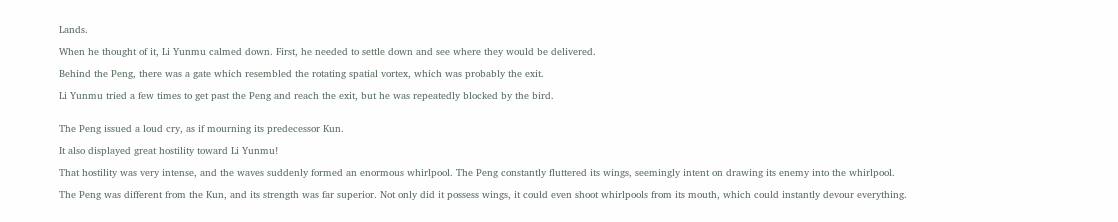Lands.

When he thought of it, Li Yunmu calmed down. First, he needed to settle down and see where they would be delivered.

Behind the Peng, there was a gate which resembled the rotating spatial vortex, which was probably the exit.

Li Yunmu tried a few times to get past the Peng and reach the exit, but he was repeatedly blocked by the bird.


The Peng issued a loud cry, as if mourning its predecessor Kun.

It also displayed great hostility toward Li Yunmu!

That hostility was very intense, and the waves suddenly formed an enormous whirlpool. The Peng constantly fluttered its wings, seemingly intent on drawing its enemy into the whirlpool.

The Peng was different from the Kun, and its strength was far superior. Not only did it possess wings, it could even shoot whirlpools from its mouth, which could instantly devour everything.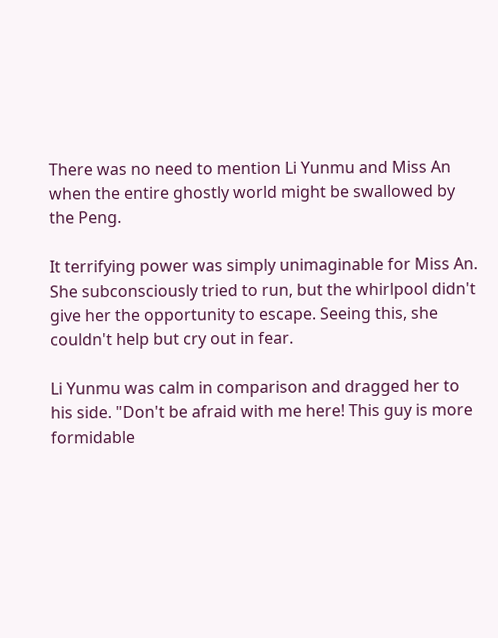There was no need to mention Li Yunmu and Miss An when the entire ghostly world might be swallowed by the Peng.

It terrifying power was simply unimaginable for Miss An. She subconsciously tried to run, but the whirlpool didn't give her the opportunity to escape. Seeing this, she couldn't help but cry out in fear.

Li Yunmu was calm in comparison and dragged her to his side. "Don't be afraid with me here! This guy is more formidable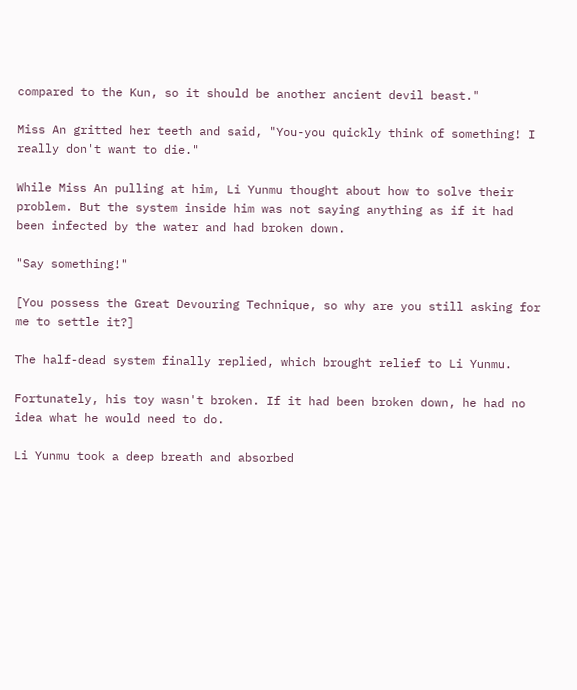compared to the Kun, so it should be another ancient devil beast."

Miss An gritted her teeth and said, "You-you quickly think of something! I really don't want to die."

While Miss An pulling at him, Li Yunmu thought about how to solve their problem. But the system inside him was not saying anything as if it had been infected by the water and had broken down.

"Say something!"

[You possess the Great Devouring Technique, so why are you still asking for me to settle it?]

The half-dead system finally replied, which brought relief to Li Yunmu.

Fortunately, his toy wasn't broken. If it had been broken down, he had no idea what he would need to do.

Li Yunmu took a deep breath and absorbed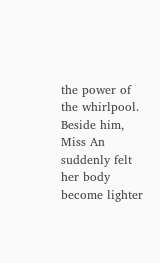the power of the whirlpool. Beside him, Miss An suddenly felt her body become lighter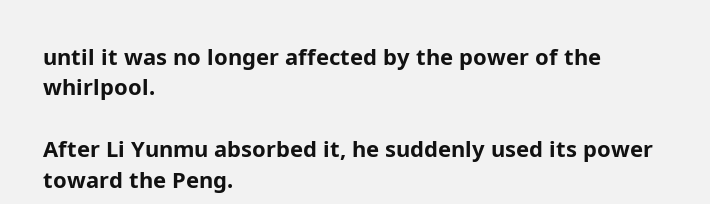until it was no longer affected by the power of the whirlpool.

After Li Yunmu absorbed it, he suddenly used its power toward the Peng.